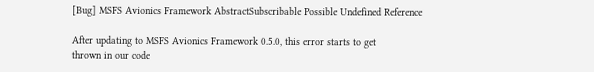[Bug] MSFS Avionics Framework AbstractSubscribable Possible Undefined Reference

After updating to MSFS Avionics Framework 0.5.0, this error starts to get
thrown in our code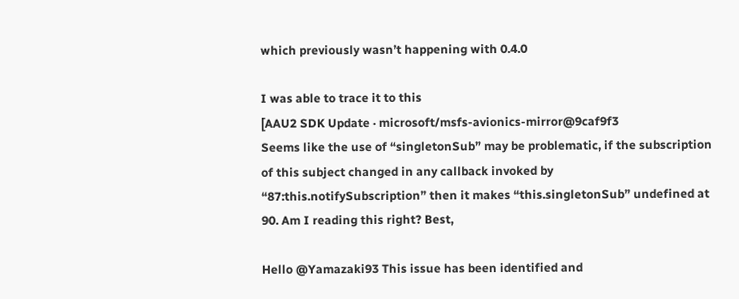which previously wasn’t happening with 0.4.0

I was able to trace it to this
[AAU2 SDK Update · microsoft/msfs-avionics-mirror@9caf9f3
Seems like the use of “singletonSub” may be problematic, if the subscription
of this subject changed in any callback invoked by
“87:this.notifySubscription” then it makes “this.singletonSub” undefined at
90. Am I reading this right? Best,

Hello @Yamazaki93 This issue has been identified and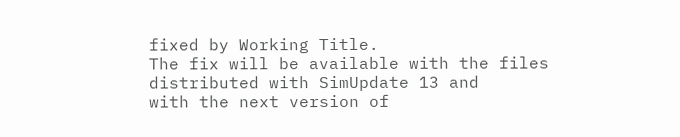fixed by Working Title.
The fix will be available with the files distributed with SimUpdate 13 and
with the next version of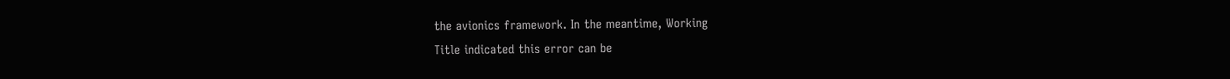the avionics framework. In the meantime, Working
Title indicated this error can be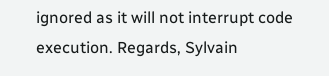ignored as it will not interrupt code
execution. Regards, Sylvain